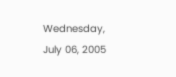Wednesday, July 06, 2005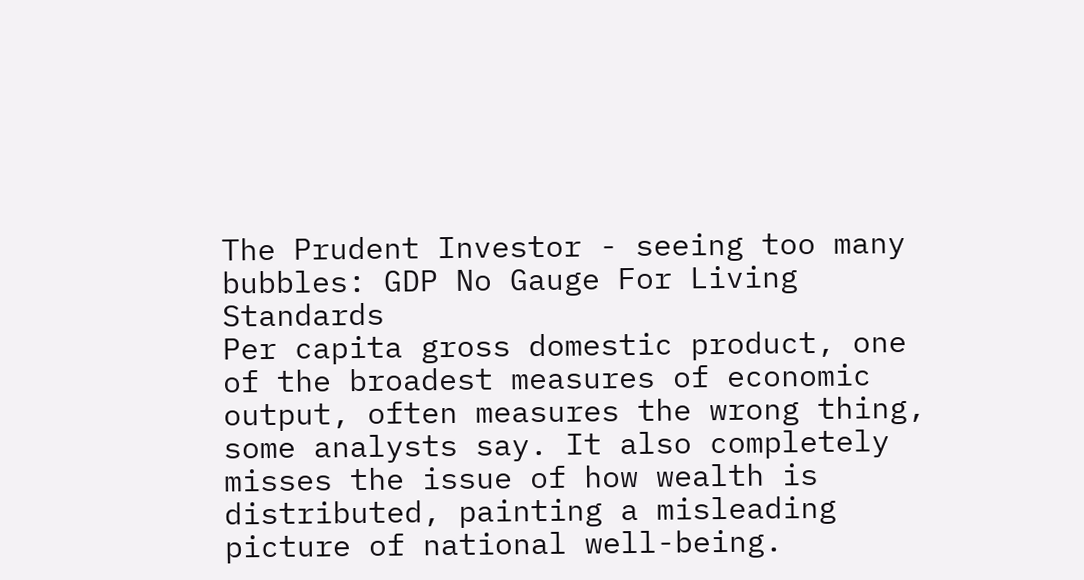The Prudent Investor - seeing too many bubbles: GDP No Gauge For Living Standards
Per capita gross domestic product, one of the broadest measures of economic output, often measures the wrong thing, some analysts say. It also completely misses the issue of how wealth is distributed, painting a misleading picture of national well-being.